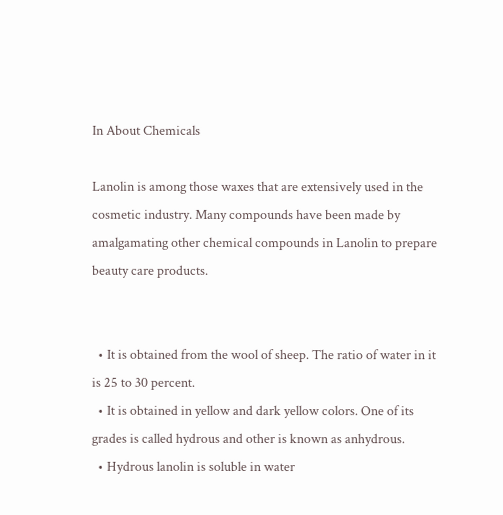In About Chemicals

Lanolin is among those waxes that are extensively used in the cosmetic industry. Many compounds have been made by amalgamating other chemical compounds in Lanolin to prepare beauty care products.


  • It is obtained from the wool of sheep. The ratio of water in it is 25 to 30 percent.
  • It is obtained in yellow and dark yellow colors. One of its grades is called hydrous and other is known as anhydrous.
  • Hydrous lanolin is soluble in water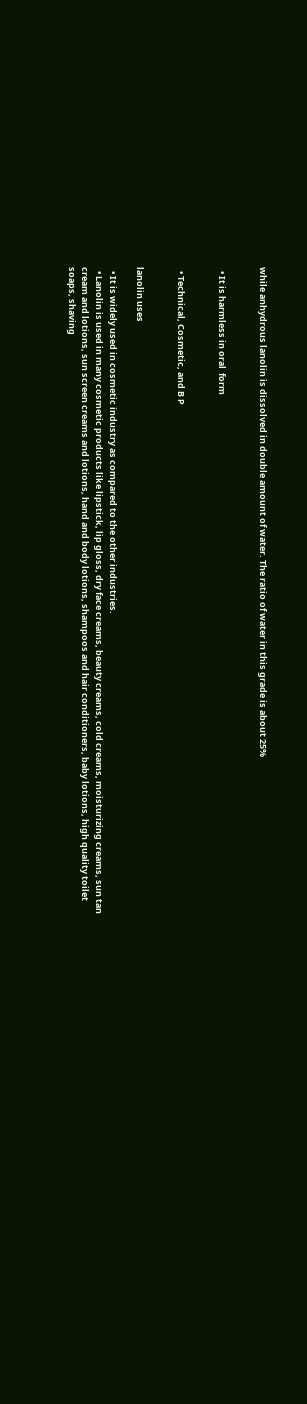while anhydrous lanolin is dissolved in double amount of water. The ratio of water in this grade is about 25%


  • It is harmless in oral  form


  • Technical, Cosmetic, and B P


lanolin uses

  • It is widely used in cosmetic industry as compared to the other industries.
  • Lanolin is used in many cosmetic products like lipstick, lip gloss, dry face creams, beauty creams, cold creams, moisturizing creams, sun tan cream and lotions, sun screen creams and lotions, hand and body lotions, shampoos and hair conditioners, baby lotions, high quality toilet soaps, shaving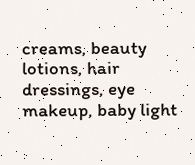creams, beauty lotions, hair dressings, eye makeup, baby light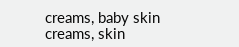creams, baby skin creams, skin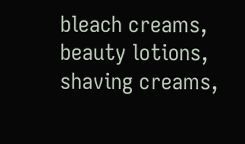bleach creams, beauty lotions, shaving creams,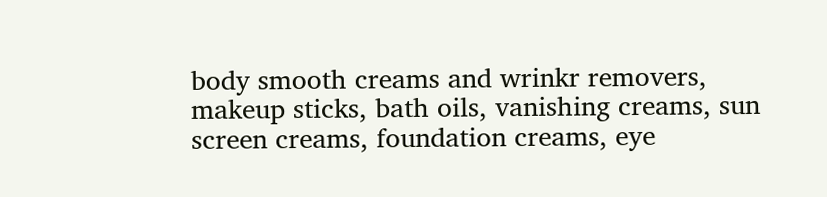body smooth creams and wrinkr removers, makeup sticks, bath oils, vanishing creams, sun screen creams, foundation creams, eye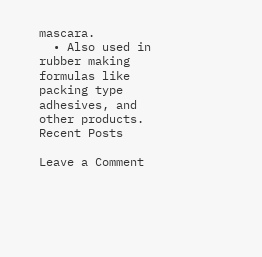mascara.
  • Also used in rubber making formulas like packing type adhesives, and other products.
Recent Posts

Leave a Comment